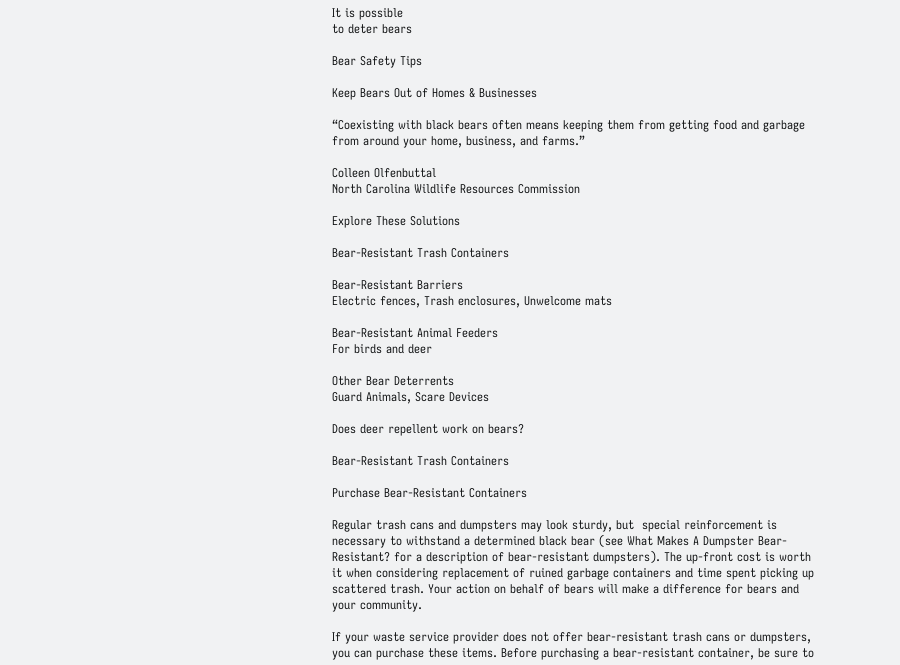It is possible
to deter bears

Bear Safety Tips

Keep Bears Out of Homes & Businesses

“Coexisting with black bears often means keeping them from getting food and garbage from around your home, business, and farms.”

Colleen Olfenbuttal
North Carolina Wildlife Resources Commission

Explore These Solutions

Bear-Resistant Trash Containers

Bear-Resistant Barriers
Electric fences, Trash enclosures, Unwelcome mats

Bear-Resistant Animal Feeders
For birds and deer

Other Bear Deterrents
Guard Animals, Scare Devices

Does deer repellent work on bears?

Bear-Resistant Trash Containers

Purchase Bear-Resistant Containers

Regular trash cans and dumpsters may look sturdy, but  special reinforcement is necessary to withstand a determined black bear (see What Makes A Dumpster Bear-Resistant? for a description of bear-resistant dumpsters). The up-front cost is worth  it when considering replacement of ruined garbage containers and time spent picking up scattered trash. Your action on behalf of bears will make a difference for bears and your community.

If your waste service provider does not offer bear-resistant trash cans or dumpsters, you can purchase these items. Before purchasing a bear-resistant container, be sure to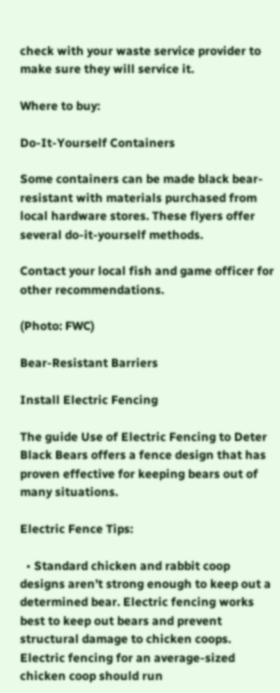check with your waste service provider to make sure they will service it.

Where to buy:

Do-It-Yourself Containers

Some containers can be made black bear-resistant with materials purchased from local hardware stores. These flyers offer several do-it-yourself methods.

Contact your local fish and game officer for other recommendations.

(Photo: FWC)

Bear-Resistant Barriers

Install Electric Fencing

The guide Use of Electric Fencing to Deter Black Bears offers a fence design that has proven effective for keeping bears out of many situations.

Electric Fence Tips:

  • Standard chicken and rabbit coop designs aren’t strong enough to keep out a determined bear. Electric fencing works best to keep out bears and prevent structural damage to chicken coops. Electric fencing for an average-sized chicken coop should run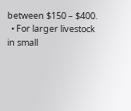between $150 – $400.
  • For larger livestock in small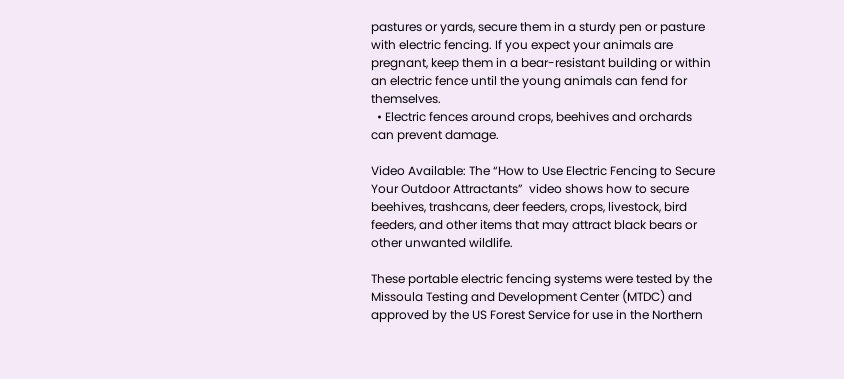pastures or yards, secure them in a sturdy pen or pasture with electric fencing. If you expect your animals are pregnant, keep them in a bear-resistant building or within an electric fence until the young animals can fend for themselves.
  • Electric fences around crops, beehives and orchards can prevent damage.

Video Available: The “How to Use Electric Fencing to Secure Your Outdoor Attractants”  video shows how to secure beehives, trashcans, deer feeders, crops, livestock, bird feeders, and other items that may attract black bears or other unwanted wildlife.

These portable electric fencing systems were tested by the Missoula Testing and Development Center (MTDC) and approved by the US Forest Service for use in the Northern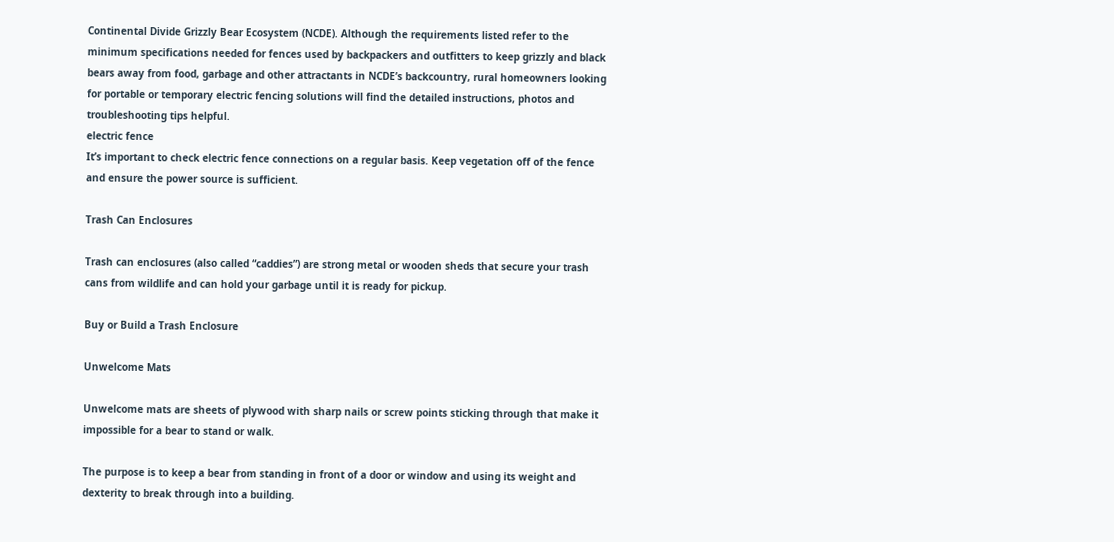Continental Divide Grizzly Bear Ecosystem (NCDE). Although the requirements listed refer to the minimum specifications needed for fences used by backpackers and outfitters to keep grizzly and black bears away from food, garbage and other attractants in NCDE’s backcountry, rural homeowners looking for portable or temporary electric fencing solutions will find the detailed instructions, photos and troubleshooting tips helpful.
electric fence
It’s important to check electric fence connections on a regular basis. Keep vegetation off of the fence and ensure the power source is sufficient.

Trash Can Enclosures

Trash can enclosures (also called “caddies”) are strong metal or wooden sheds that secure your trash cans from wildlife and can hold your garbage until it is ready for pickup.

Buy or Build a Trash Enclosure

Unwelcome Mats

Unwelcome mats are sheets of plywood with sharp nails or screw points sticking through that make it impossible for a bear to stand or walk.

The purpose is to keep a bear from standing in front of a door or window and using its weight and dexterity to break through into a building.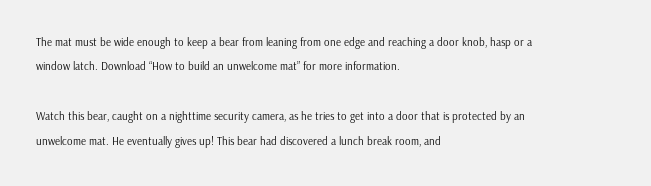The mat must be wide enough to keep a bear from leaning from one edge and reaching a door knob, hasp or a window latch. Download “How to build an unwelcome mat” for more information.

Watch this bear, caught on a nighttime security camera, as he tries to get into a door that is protected by an unwelcome mat. He eventually gives up! This bear had discovered a lunch break room, and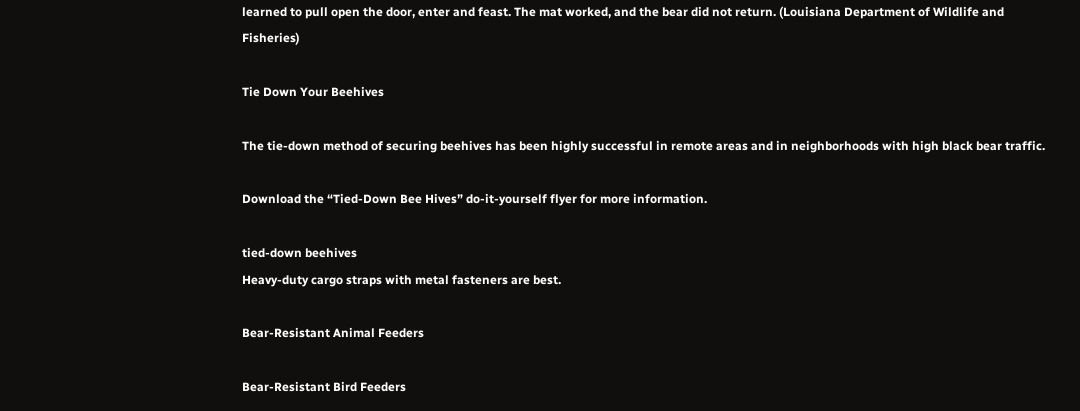learned to pull open the door, enter and feast. The mat worked, and the bear did not return. (Louisiana Department of Wildlife and Fisheries)

Tie Down Your Beehives

The tie-down method of securing beehives has been highly successful in remote areas and in neighborhoods with high black bear traffic.

Download the “Tied-Down Bee Hives” do-it-yourself flyer for more information.

tied-down beehives
Heavy-duty cargo straps with metal fasteners are best.

Bear-Resistant Animal Feeders

Bear-Resistant Bird Feeders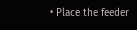• Place the feeder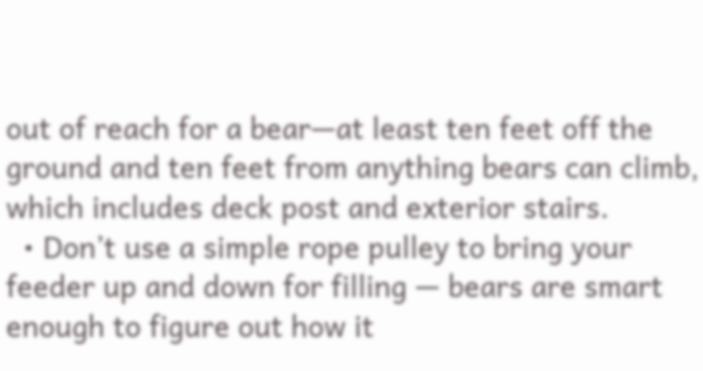out of reach for a bear—at least ten feet off the ground and ten feet from anything bears can climb, which includes deck post and exterior stairs.
  • Don’t use a simple rope pulley to bring your feeder up and down for filling — bears are smart enough to figure out how it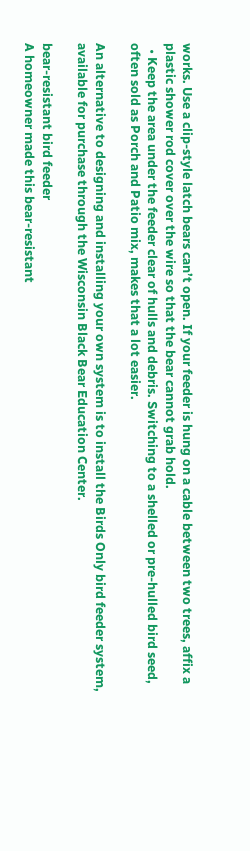works. Use a clip-style latch bears can’t open. If your feeder is hung on a cable between two trees, affix a plastic shower rod cover over the wire so that the bear cannot grab hold.
  • Keep the area under the feeder clear of hulls and debris. Switching to a shelled or pre-hulled bird seed, often sold as Porch and Patio mix, makes that a lot easier.

An alternative to designing and installing your own system is to install the Birds Only bird feeder system, available for purchase through the Wisconsin Black Bear Education Center.

bear-resistant bird feeder
A homeowner made this bear-resistant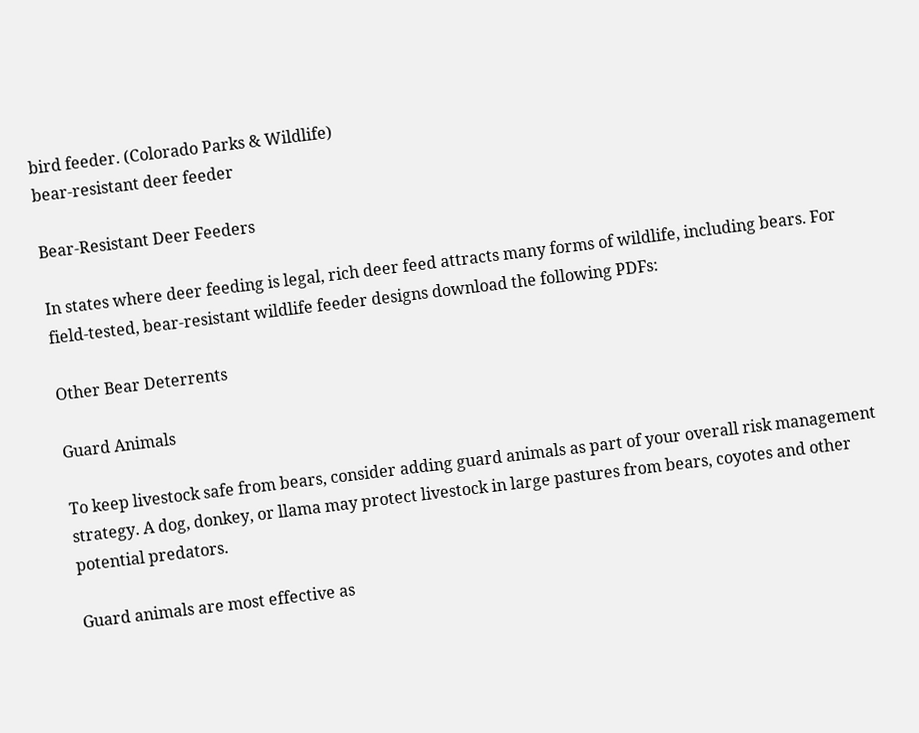bird feeder. (Colorado Parks & Wildlife)
bear-resistant deer feeder

Bear-Resistant Deer Feeders

In states where deer feeding is legal, rich deer feed attracts many forms of wildlife, including bears. For field-tested, bear-resistant wildlife feeder designs download the following PDFs:

Other Bear Deterrents

Guard Animals

To keep livestock safe from bears, consider adding guard animals as part of your overall risk management strategy. A dog, donkey, or llama may protect livestock in large pastures from bears, coyotes and other potential predators.

Guard animals are most effective as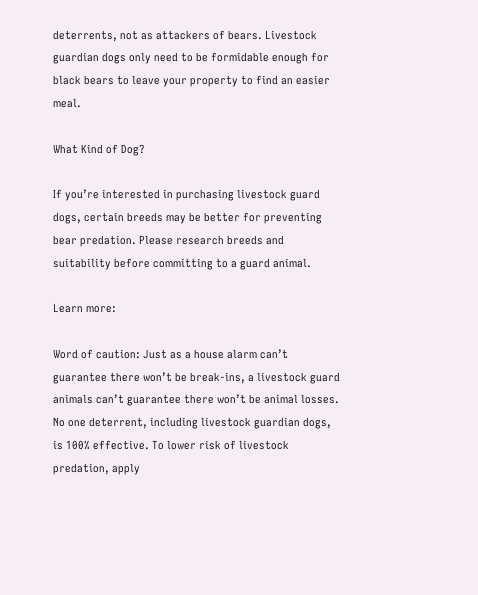deterrents, not as attackers of bears. Livestock guardian dogs only need to be formidable enough for black bears to leave your property to find an easier meal.

What Kind of Dog?

If you’re interested in purchasing livestock guard dogs, certain breeds may be better for preventing bear predation. Please research breeds and suitability before committing to a guard animal.

Learn more:

Word of caution: Just as a house alarm can’t guarantee there won’t be break-ins, a livestock guard animals can’t guarantee there won’t be animal losses. No one deterrent, including livestock guardian dogs, is 100% effective. To lower risk of livestock predation, apply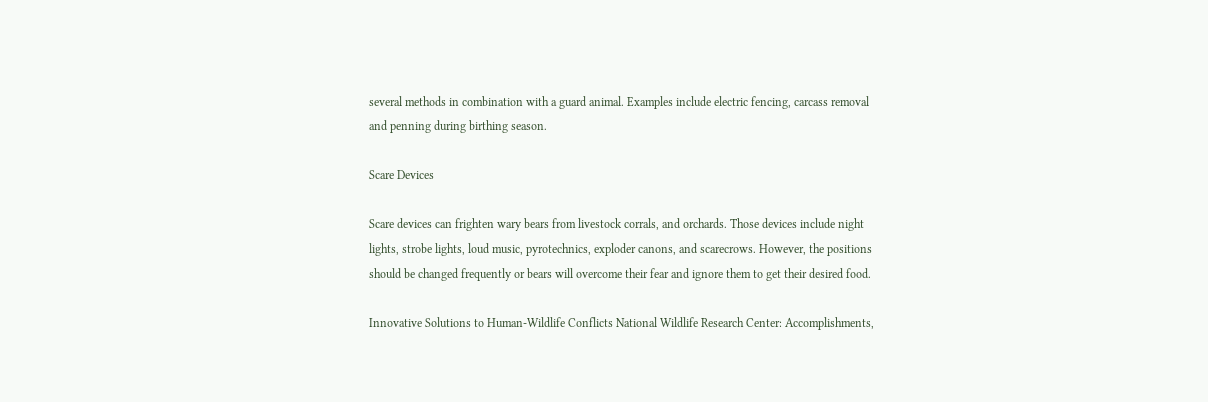several methods in combination with a guard animal. Examples include electric fencing, carcass removal and penning during birthing season.

Scare Devices

Scare devices can frighten wary bears from livestock corrals, and orchards. Those devices include night lights, strobe lights, loud music, pyrotechnics, exploder canons, and scarecrows. However, the positions should be changed frequently or bears will overcome their fear and ignore them to get their desired food.

Innovative Solutions to Human-Wildlife Conflicts National Wildlife Research Center: Accomplishments,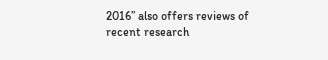2016” also offers reviews of recent research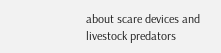about scare devices and livestock predators